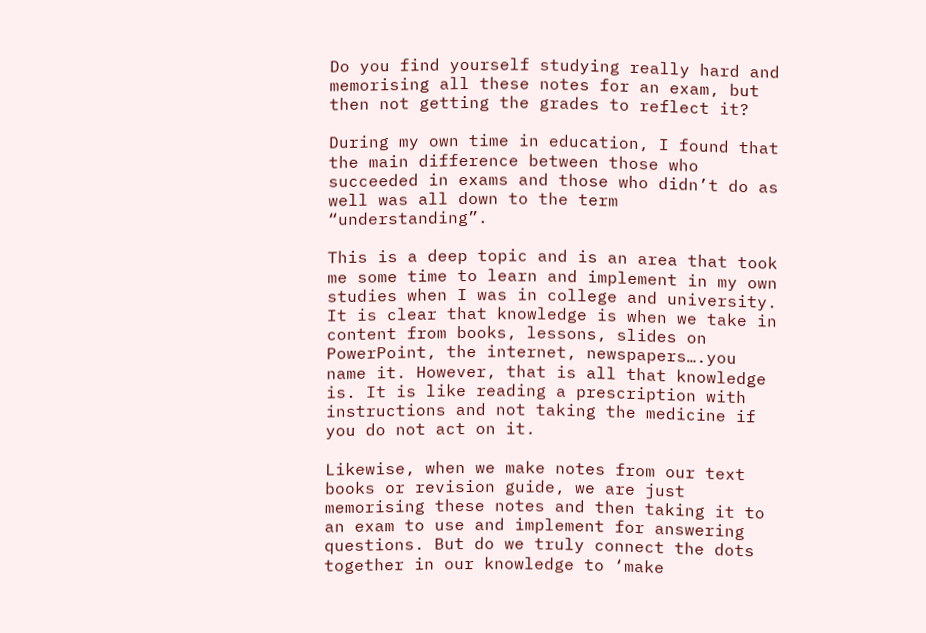Do you find yourself studying really hard and memorising all these notes for an exam, but then not getting the grades to reflect it?

During my own time in education, I found that the main difference between those who succeeded in exams and those who didn’t do as well was all down to the term “understanding”.

This is a deep topic and is an area that took me some time to learn and implement in my own studies when I was in college and university. It is clear that knowledge is when we take in content from books, lessons, slides on PowerPoint, the internet, newspapers….you name it. However, that is all that knowledge is. It is like reading a prescription with instructions and not taking the medicine if you do not act on it.

Likewise, when we make notes from our text books or revision guide, we are just memorising these notes and then taking it to an exam to use and implement for answering questions. But do we truly connect the dots together in our knowledge to ‘make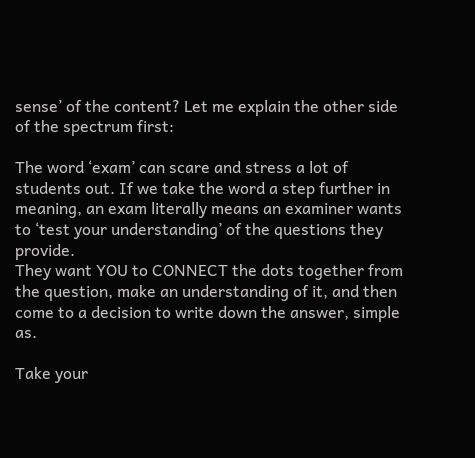sense’ of the content? Let me explain the other side of the spectrum first:

The word ‘exam’ can scare and stress a lot of students out. If we take the word a step further in meaning, an exam literally means an examiner wants to ‘test your understanding’ of the questions they provide.
They want YOU to CONNECT the dots together from the question, make an understanding of it, and then come to a decision to write down the answer, simple as.

Take your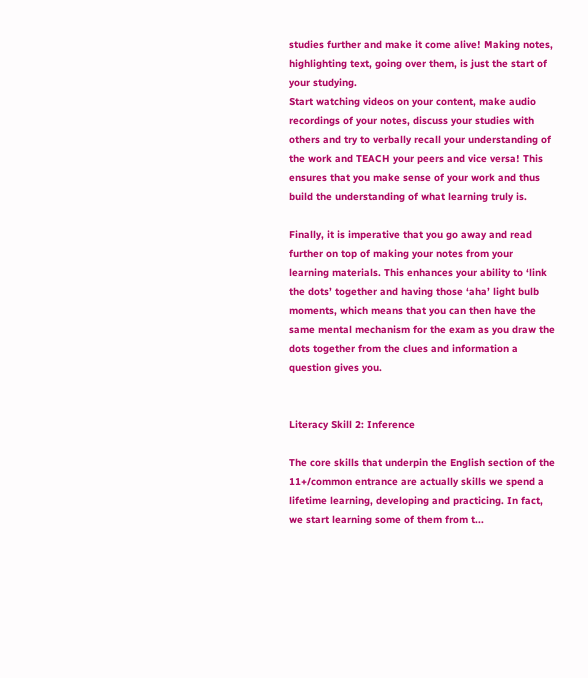studies further and make it come alive! Making notes, highlighting text, going over them, is just the start of your studying.
Start watching videos on your content, make audio recordings of your notes, discuss your studies with others and try to verbally recall your understanding of the work and TEACH your peers and vice versa! This ensures that you make sense of your work and thus build the understanding of what learning truly is.

Finally, it is imperative that you go away and read further on top of making your notes from your learning materials. This enhances your ability to ‘link the dots’ together and having those ‘aha’ light bulb moments, which means that you can then have the same mental mechanism for the exam as you draw the dots together from the clues and information a question gives you.


Literacy Skill 2: Inference

The core skills that underpin the English section of the 11+/common entrance are actually skills we spend a lifetime learning, developing and practicing. In fact, we start learning some of them from t...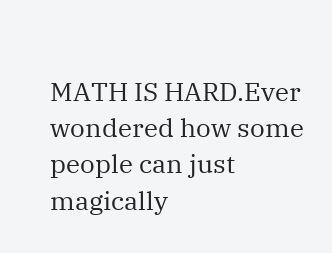MATH IS HARD.Ever wondered how some people can just magically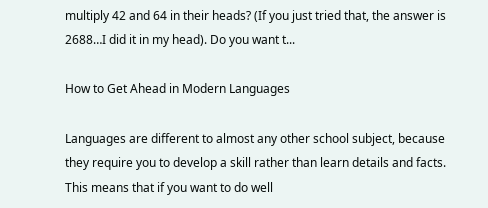multiply 42 and 64 in their heads? (If you just tried that, the answer is 2688…I did it in my head). Do you want t...

How to Get Ahead in Modern Languages

Languages are different to almost any other school subject, because they require you to develop a skill rather than learn details and facts. This means that if you want to do well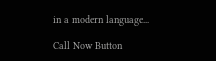in a modern language...

Call Now Button